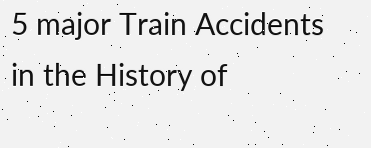5 major Train Accidents in the History of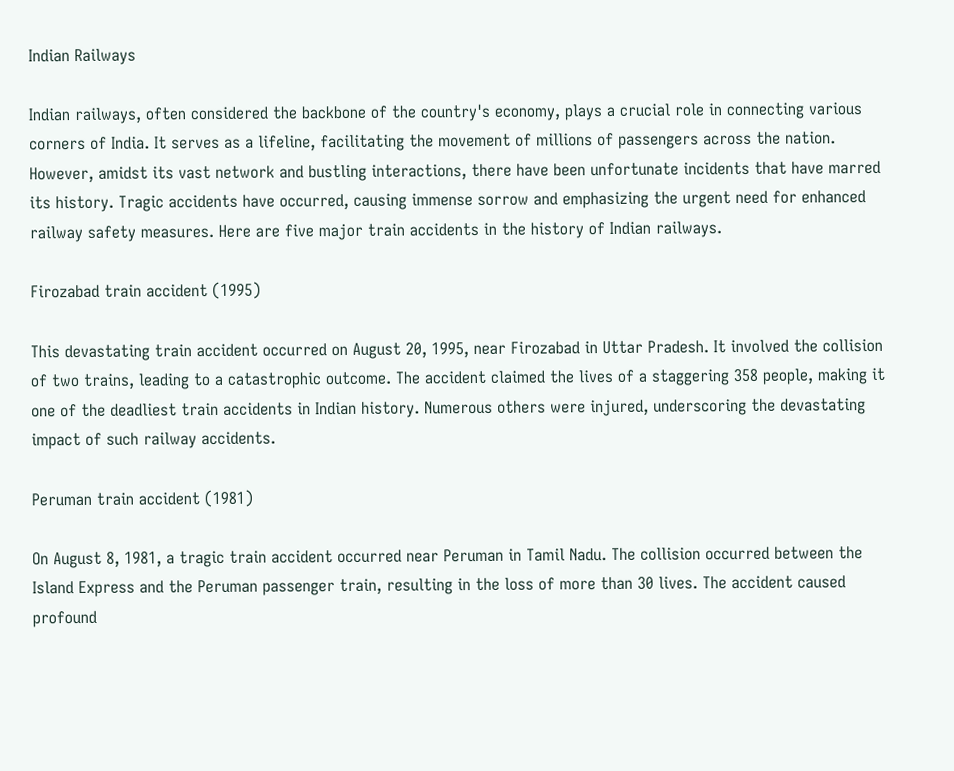Indian Railways

Indian railways, often considered the backbone of the country's economy, plays a crucial role in connecting various corners of India. It serves as a lifeline, facilitating the movement of millions of passengers across the nation. However, amidst its vast network and bustling interactions, there have been unfortunate incidents that have marred its history. Tragic accidents have occurred, causing immense sorrow and emphasizing the urgent need for enhanced railway safety measures. Here are five major train accidents in the history of Indian railways.

Firozabad train accident (1995)

This devastating train accident occurred on August 20, 1995, near Firozabad in Uttar Pradesh. It involved the collision of two trains, leading to a catastrophic outcome. The accident claimed the lives of a staggering 358 people, making it one of the deadliest train accidents in Indian history. Numerous others were injured, underscoring the devastating impact of such railway accidents.

Peruman train accident (1981)

On August 8, 1981, a tragic train accident occurred near Peruman in Tamil Nadu. The collision occurred between the Island Express and the Peruman passenger train, resulting in the loss of more than 30 lives. The accident caused profound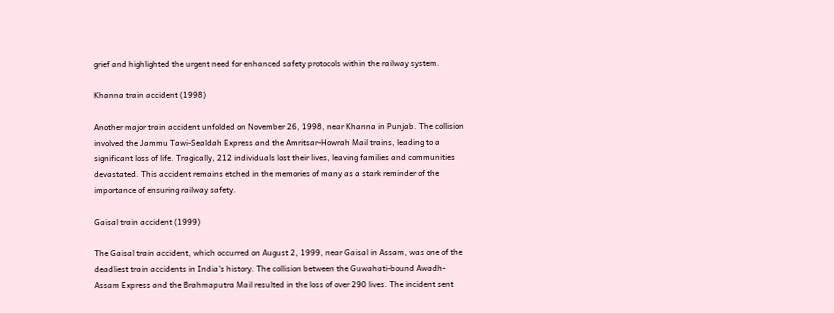grief and highlighted the urgent need for enhanced safety protocols within the railway system.

Khanna train accident (1998)

Another major train accident unfolded on November 26, 1998, near Khanna in Punjab. The collision involved the Jammu Tawi-Sealdah Express and the Amritsar-Howrah Mail trains, leading to a significant loss of life. Tragically, 212 individuals lost their lives, leaving families and communities devastated. This accident remains etched in the memories of many as a stark reminder of the importance of ensuring railway safety.

Gaisal train accident (1999)

The Gaisal train accident, which occurred on August 2, 1999, near Gaisal in Assam, was one of the deadliest train accidents in India's history. The collision between the Guwahati-bound Awadh-Assam Express and the Brahmaputra Mail resulted in the loss of over 290 lives. The incident sent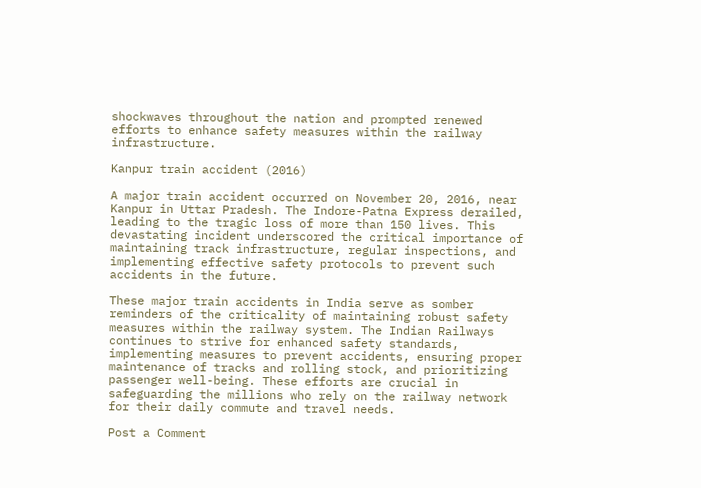shockwaves throughout the nation and prompted renewed efforts to enhance safety measures within the railway infrastructure.

Kanpur train accident (2016)

A major train accident occurred on November 20, 2016, near Kanpur in Uttar Pradesh. The Indore-Patna Express derailed, leading to the tragic loss of more than 150 lives. This devastating incident underscored the critical importance of maintaining track infrastructure, regular inspections, and implementing effective safety protocols to prevent such accidents in the future.

These major train accidents in India serve as somber reminders of the criticality of maintaining robust safety measures within the railway system. The Indian Railways continues to strive for enhanced safety standards, implementing measures to prevent accidents, ensuring proper maintenance of tracks and rolling stock, and prioritizing passenger well-being. These efforts are crucial in safeguarding the millions who rely on the railway network for their daily commute and travel needs.

Post a Comment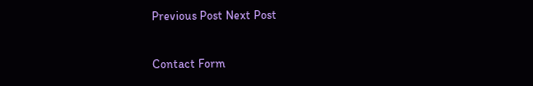Previous Post Next Post

Contact Form